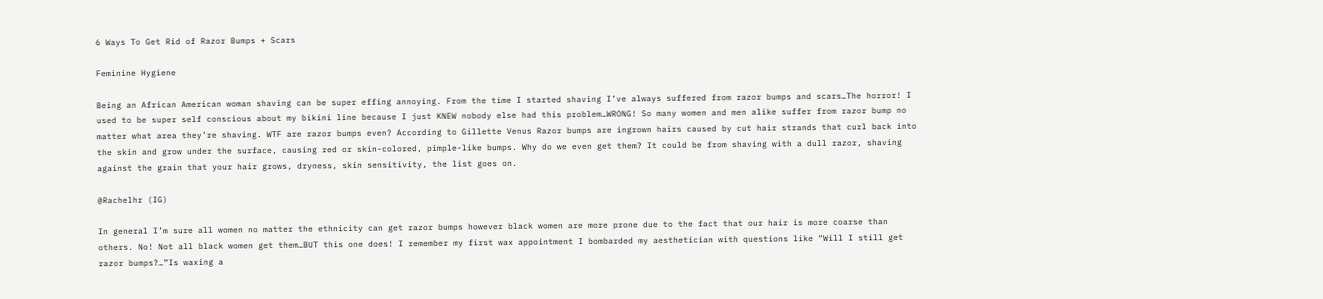6 Ways To Get Rid of Razor Bumps + Scars

Feminine Hygiene

Being an African American woman shaving can be super effing annoying. From the time I started shaving I’ve always suffered from razor bumps and scars…The horror! I used to be super self conscious about my bikini line because I just KNEW nobody else had this problem…WRONG! So many women and men alike suffer from razor bump no matter what area they’re shaving. WTF are razor bumps even? According to Gillette Venus Razor bumps are ingrown hairs caused by cut hair strands that curl back into the skin and grow under the surface, causing red or skin-colored, pimple-like bumps. Why do we even get them? It could be from shaving with a dull razor, shaving against the grain that your hair grows, dryness, skin sensitivity, the list goes on.

@Rachelhr (IG)

In general I’m sure all women no matter the ethnicity can get razor bumps however black women are more prone due to the fact that our hair is more coarse than others. No! Not all black women get them…BUT this one does! I remember my first wax appointment I bombarded my aesthetician with questions like “Will I still get razor bumps?…”Is waxing a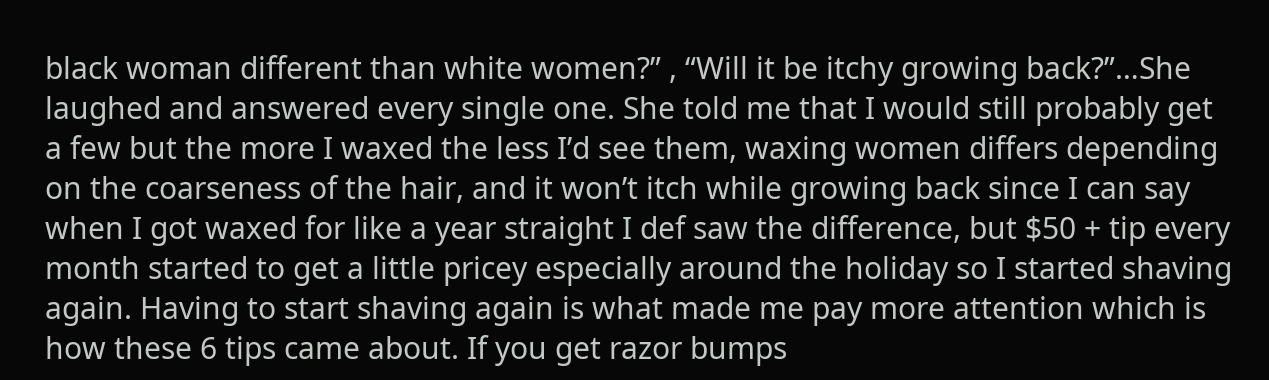black woman different than white women?” , “Will it be itchy growing back?”…She laughed and answered every single one. She told me that I would still probably get a few but the more I waxed the less I’d see them, waxing women differs depending on the coarseness of the hair, and it won’t itch while growing back since I can say when I got waxed for like a year straight I def saw the difference, but $50 + tip every month started to get a little pricey especially around the holiday so I started shaving again. Having to start shaving again is what made me pay more attention which is how these 6 tips came about. If you get razor bumps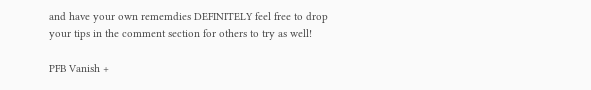and have your own rememdies DEFINITELY feel free to drop your tips in the comment section for others to try as well!

PFB Vanish +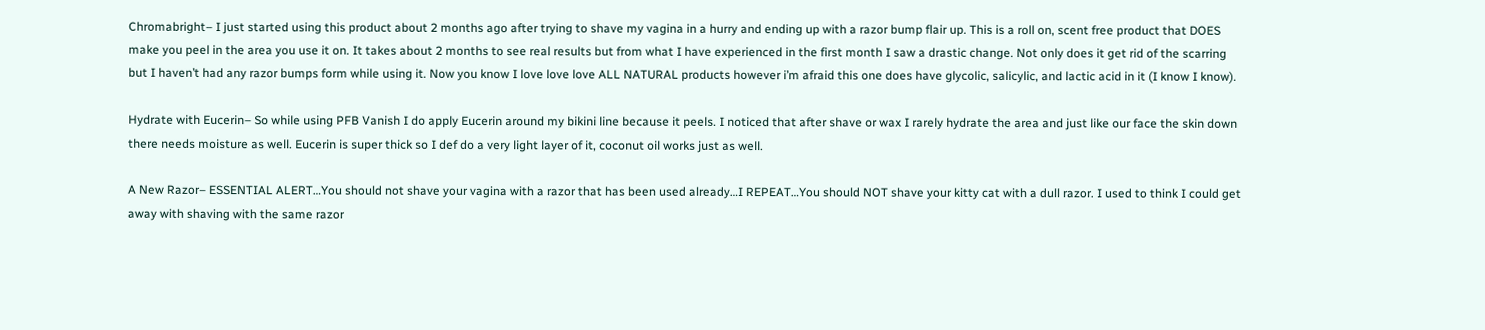Chromabright– I just started using this product about 2 months ago after trying to shave my vagina in a hurry and ending up with a razor bump flair up. This is a roll on, scent free product that DOES make you peel in the area you use it on. It takes about 2 months to see real results but from what I have experienced in the first month I saw a drastic change. Not only does it get rid of the scarring but I haven’t had any razor bumps form while using it. Now you know I love love love ALL NATURAL products however i’m afraid this one does have glycolic, salicylic, and lactic acid in it (I know I know).

Hydrate with Eucerin– So while using PFB Vanish I do apply Eucerin around my bikini line because it peels. I noticed that after shave or wax I rarely hydrate the area and just like our face the skin down there needs moisture as well. Eucerin is super thick so I def do a very light layer of it, coconut oil works just as well.

A New Razor– ESSENTIAL ALERT…You should not shave your vagina with a razor that has been used already…I REPEAT…You should NOT shave your kitty cat with a dull razor. I used to think I could get away with shaving with the same razor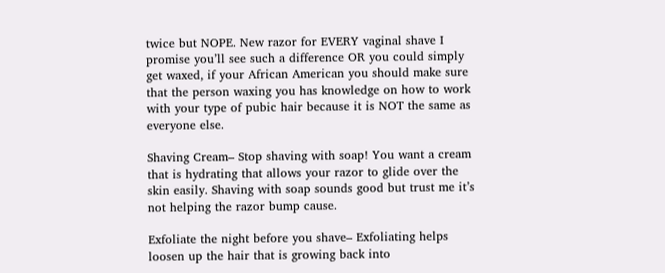twice but NOPE. New razor for EVERY vaginal shave I promise you’ll see such a difference OR you could simply get waxed, if your African American you should make sure that the person waxing you has knowledge on how to work with your type of pubic hair because it is NOT the same as everyone else.

Shaving Cream– Stop shaving with soap! You want a cream that is hydrating that allows your razor to glide over the skin easily. Shaving with soap sounds good but trust me it’s not helping the razor bump cause.

Exfoliate the night before you shave– Exfoliating helps loosen up the hair that is growing back into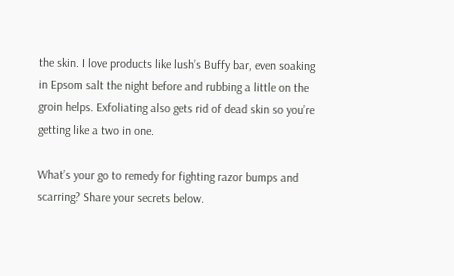the skin. I love products like lush’s Buffy bar, even soaking in Epsom salt the night before and rubbing a little on the groin helps. Exfoliating also gets rid of dead skin so you’re getting like a two in one.

What’s your go to remedy for fighting razor bumps and scarring? Share your secrets below.